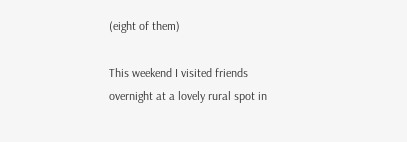(eight of them)

This weekend I visited friends overnight at a lovely rural spot in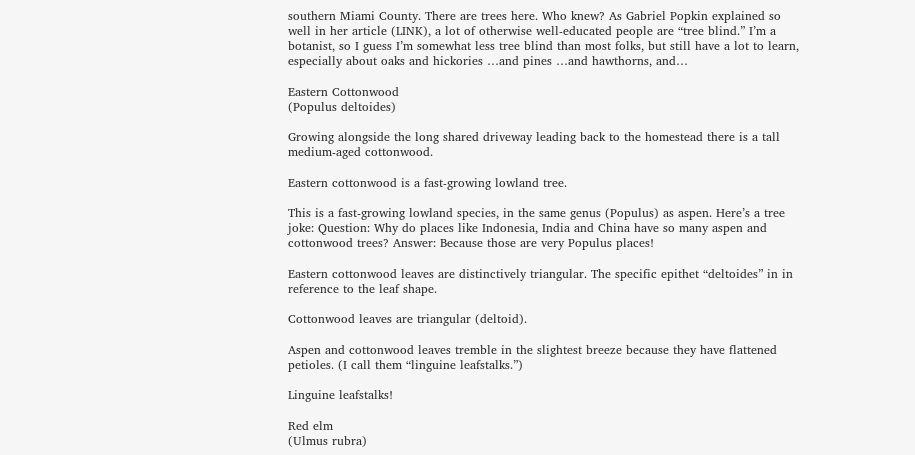southern Miami County. There are trees here. Who knew? As Gabriel Popkin explained so well in her article (LINK), a lot of otherwise well-educated people are “tree blind.” I’m a botanist, so I guess I’m somewhat less tree blind than most folks, but still have a lot to learn, especially about oaks and hickories …and pines …and hawthorns, and…

Eastern Cottonwood
(Populus deltoides)

Growing alongside the long shared driveway leading back to the homestead there is a tall medium-aged cottonwood.

Eastern cottonwood is a fast-growing lowland tree.

This is a fast-growing lowland species, in the same genus (Populus) as aspen. Here’s a tree joke: Question: Why do places like Indonesia, India and China have so many aspen and cottonwood trees? Answer: Because those are very Populus places!

Eastern cottonwood leaves are distinctively triangular. The specific epithet “deltoides” in in reference to the leaf shape.

Cottonwood leaves are triangular (deltoid).

Aspen and cottonwood leaves tremble in the slightest breeze because they have flattened petioles. (I call them “linguine leafstalks.”)

Linguine leafstalks!

Red elm
(Ulmus rubra)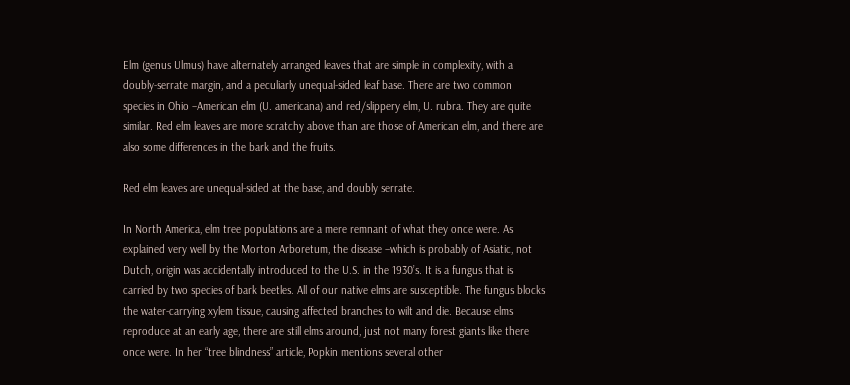Elm (genus Ulmus) have alternately arranged leaves that are simple in complexity, with a doubly-serrate margin, and a peculiarly unequal-sided leaf base. There are two common species in Ohio –American elm (U. americana) and red/slippery elm, U. rubra. They are quite similar. Red elm leaves are more scratchy above than are those of American elm, and there are also some differences in the bark and the fruits.

Red elm leaves are unequal-sided at the base, and doubly serrate.

In North America, elm tree populations are a mere remnant of what they once were. As explained very well by the Morton Arboretum, the disease –which is probably of Asiatic, not Dutch, origin was accidentally introduced to the U.S. in the 1930’s. It is a fungus that is carried by two species of bark beetles. All of our native elms are susceptible. The fungus blocks the water-carrying xylem tissue, causing affected branches to wilt and die. Because elms reproduce at an early age, there are still elms around, just not many forest giants like there once were. In her “tree blindness” article, Popkin mentions several other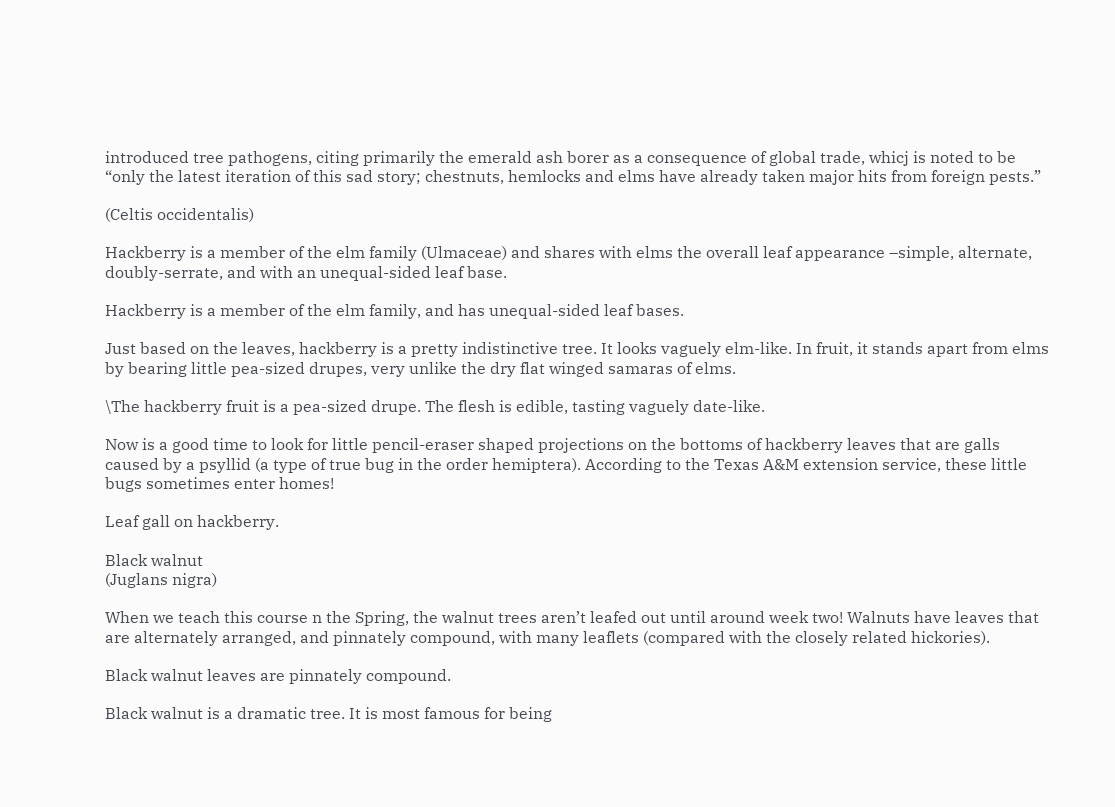introduced tree pathogens, citing primarily the emerald ash borer as a consequence of global trade, whicj is noted to be “only the latest iteration of this sad story; chestnuts, hemlocks and elms have already taken major hits from foreign pests.”

(Celtis occidentalis)

Hackberry is a member of the elm family (Ulmaceae) and shares with elms the overall leaf appearance –simple, alternate, doubly-serrate, and with an unequal-sided leaf base.

Hackberry is a member of the elm family, and has unequal-sided leaf bases.

Just based on the leaves, hackberry is a pretty indistinctive tree. It looks vaguely elm-like. In fruit, it stands apart from elms by bearing little pea-sized drupes, very unlike the dry flat winged samaras of elms.

\The hackberry fruit is a pea-sized drupe. The flesh is edible, tasting vaguely date-like.

Now is a good time to look for little pencil-eraser shaped projections on the bottoms of hackberry leaves that are galls caused by a psyllid (a type of true bug in the order hemiptera). According to the Texas A&M extension service, these little bugs sometimes enter homes!

Leaf gall on hackberry.

Black walnut
(Juglans nigra)

When we teach this course n the Spring, the walnut trees aren’t leafed out until around week two! Walnuts have leaves that are alternately arranged, and pinnately compound, with many leaflets (compared with the closely related hickories).

Black walnut leaves are pinnately compound.

Black walnut is a dramatic tree. It is most famous for being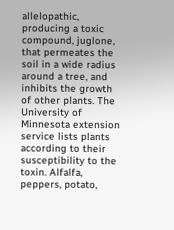allelopathic, producing a toxic compound, juglone, that permeates the soil in a wide radius around a tree, and inhibits the growth of other plants. The University of Minnesota extension service lists plants according to their susceptibility to the toxin. Alfalfa, peppers, potato,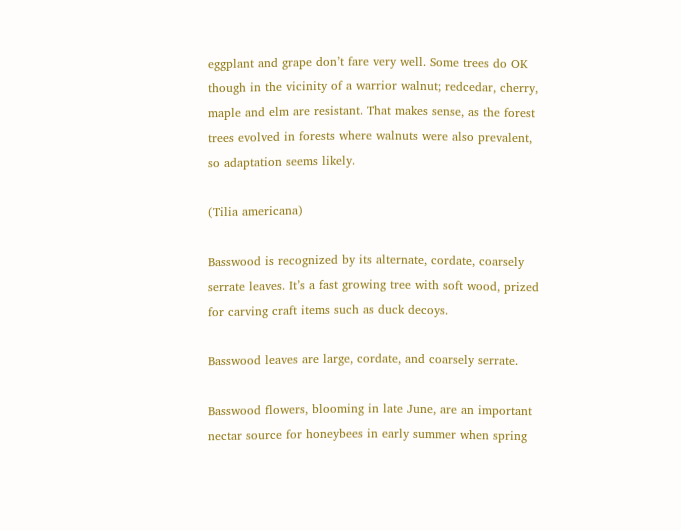eggplant and grape don’t fare very well. Some trees do OK though in the vicinity of a warrior walnut; redcedar, cherry, maple and elm are resistant. That makes sense, as the forest trees evolved in forests where walnuts were also prevalent, so adaptation seems likely.

(Tilia americana)

Basswood is recognized by its alternate, cordate, coarsely serrate leaves. It’s a fast growing tree with soft wood, prized for carving craft items such as duck decoys.

Basswood leaves are large, cordate, and coarsely serrate.

Basswood flowers, blooming in late June, are an important nectar source for honeybees in early summer when spring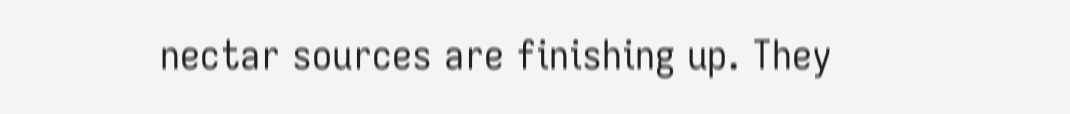nectar sources are finishing up. They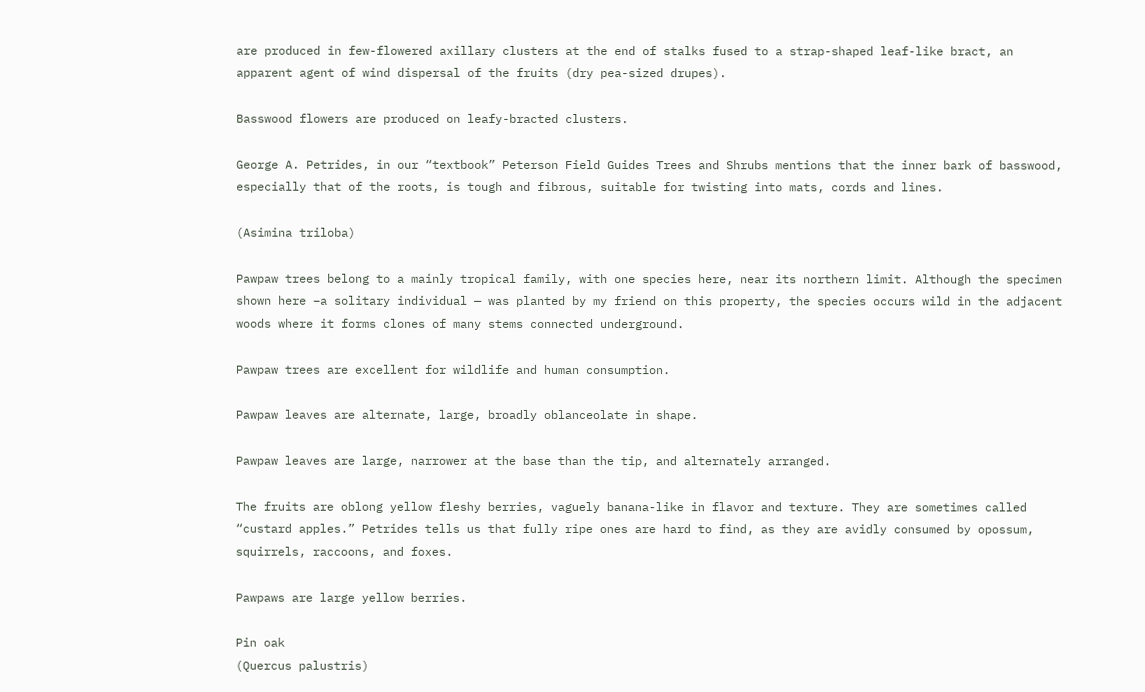are produced in few-flowered axillary clusters at the end of stalks fused to a strap-shaped leaf-like bract, an apparent agent of wind dispersal of the fruits (dry pea-sized drupes).

Basswood flowers are produced on leafy-bracted clusters.

George A. Petrides, in our “textbook” Peterson Field Guides Trees and Shrubs mentions that the inner bark of basswood, especially that of the roots, is tough and fibrous, suitable for twisting into mats, cords and lines.

(Asimina triloba)

Pawpaw trees belong to a mainly tropical family, with one species here, near its northern limit. Although the specimen shown here –a solitary individual — was planted by my friend on this property, the species occurs wild in the adjacent woods where it forms clones of many stems connected underground.

Pawpaw trees are excellent for wildlife and human consumption.

Pawpaw leaves are alternate, large, broadly oblanceolate in shape.

Pawpaw leaves are large, narrower at the base than the tip, and alternately arranged.

The fruits are oblong yellow fleshy berries, vaguely banana-like in flavor and texture. They are sometimes called “custard apples.” Petrides tells us that fully ripe ones are hard to find, as they are avidly consumed by opossum, squirrels, raccoons, and foxes.

Pawpaws are large yellow berries.

Pin oak
(Quercus palustris)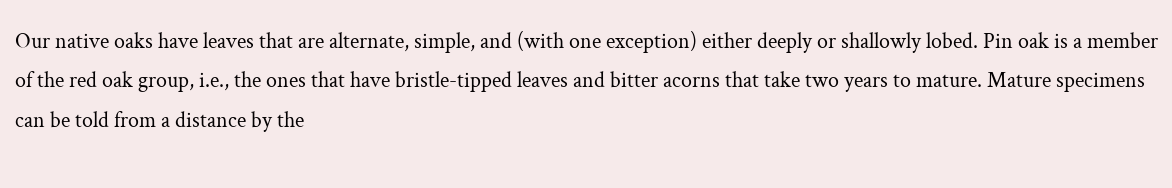Our native oaks have leaves that are alternate, simple, and (with one exception) either deeply or shallowly lobed. Pin oak is a member of the red oak group, i.e., the ones that have bristle-tipped leaves and bitter acorns that take two years to mature. Mature specimens can be told from a distance by the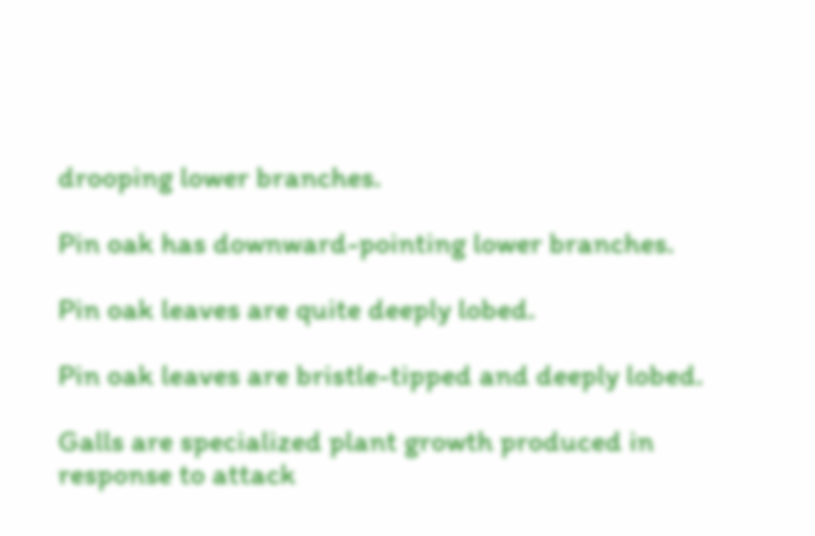drooping lower branches.

Pin oak has downward-pointing lower branches.

Pin oak leaves are quite deeply lobed.

Pin oak leaves are bristle-tipped and deeply lobed.

Galls are specialized plant growth produced in response to attack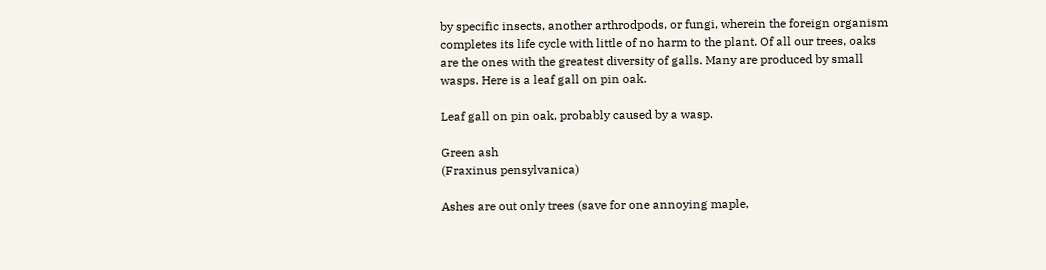by specific insects, another arthrodpods, or fungi, wherein the foreign organism completes its life cycle with little of no harm to the plant. Of all our trees, oaks are the ones with the greatest diversity of galls. Many are produced by small wasps. Here is a leaf gall on pin oak.

Leaf gall on pin oak, probably caused by a wasp.

Green ash
(Fraxinus pensylvanica)

Ashes are out only trees (save for one annoying maple,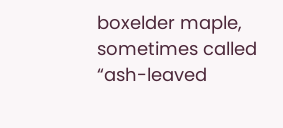boxelder maple, sometimes called “ash-leaved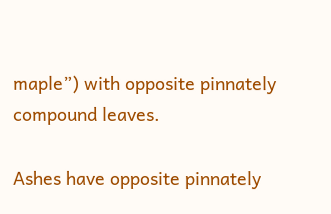maple”) with opposite pinnately compound leaves.

Ashes have opposite pinnately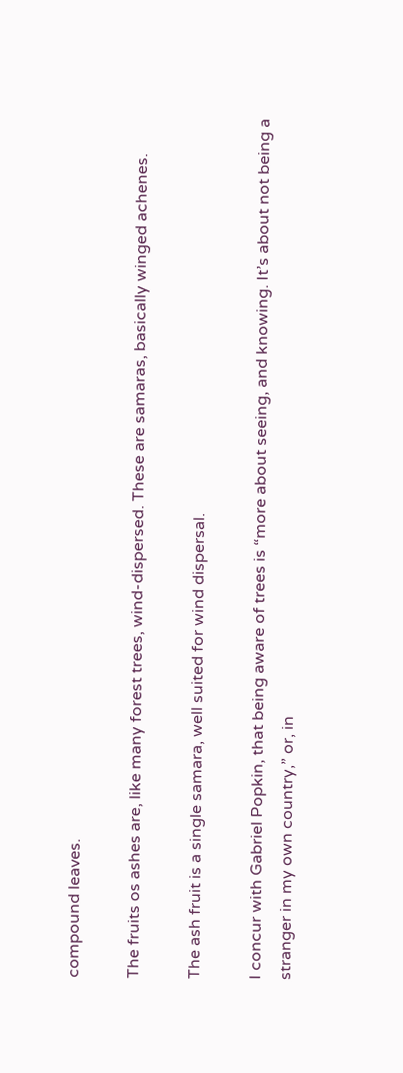compound leaves.

The fruits os ashes are, like many forest trees, wind-dispersed. These are samaras, basically winged achenes.

The ash fruit is a single samara, well suited for wind dispersal.

I concur with Gabriel Popkin, that being aware of trees is “more about seeing, and knowing. It’s about not being a stranger in my own country,” or, in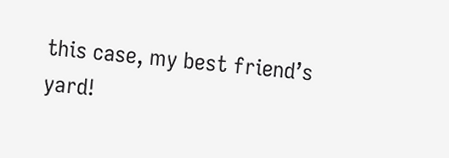this case, my best friend’s yard!